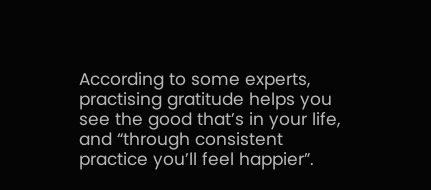According to some experts, practising gratitude helps you see the good that’s in your life, and “through consistent practice you’ll feel happier”.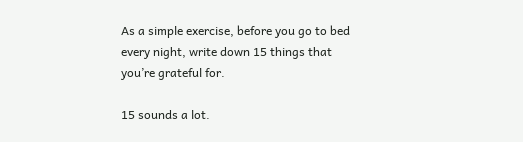As a simple exercise, before you go to bed every night, write down 15 things that you’re grateful for.

15 sounds a lot.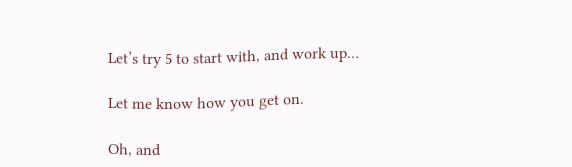Let’s try 5 to start with, and work up…

Let me know how you get on.

Oh, and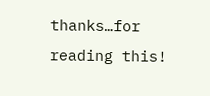thanks…for reading this!